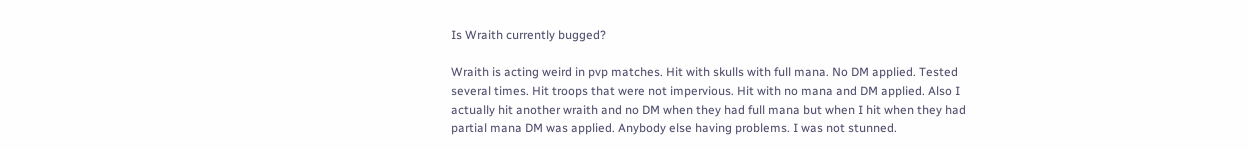Is Wraith currently bugged?

Wraith is acting weird in pvp matches. Hit with skulls with full mana. No DM applied. Tested several times. Hit troops that were not impervious. Hit with no mana and DM applied. Also I actually hit another wraith and no DM when they had full mana but when I hit when they had partial mana DM was applied. Anybody else having problems. I was not stunned.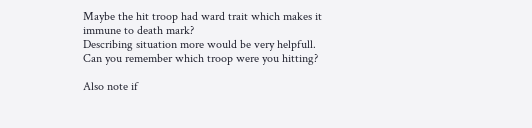Maybe the hit troop had ward trait which makes it immune to death mark?
Describing situation more would be very helpfull. Can you remember which troop were you hitting?

Also note if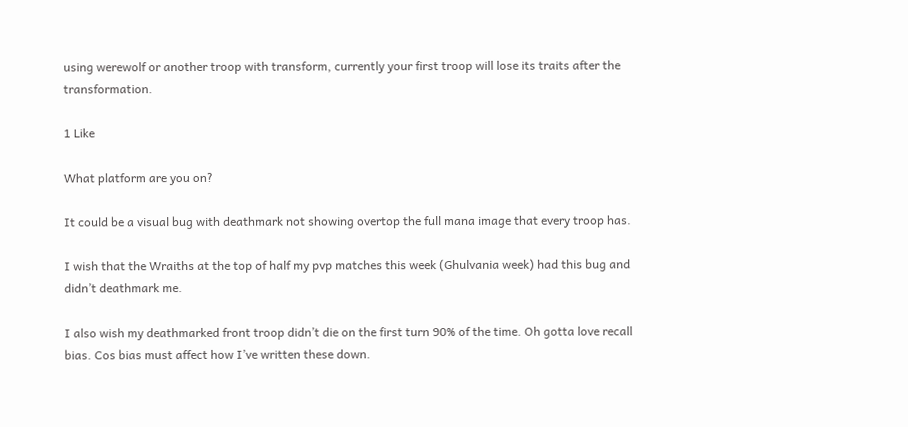using werewolf or another troop with transform, currently your first troop will lose its traits after the transformation.

1 Like

What platform are you on?

It could be a visual bug with deathmark not showing overtop the full mana image that every troop has.

I wish that the Wraiths at the top of half my pvp matches this week (Ghulvania week) had this bug and didn’t deathmark me.

I also wish my deathmarked front troop didn’t die on the first turn 90% of the time. Oh gotta love recall bias. Cos bias must affect how I’ve written these down.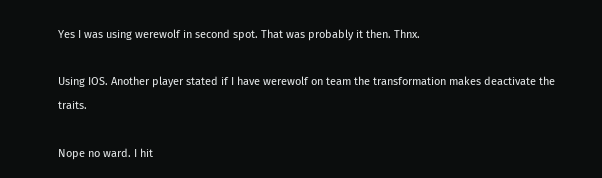Yes I was using werewolf in second spot. That was probably it then. Thnx.

Using IOS. Another player stated if I have werewolf on team the transformation makes deactivate the traits.

Nope no ward. I hit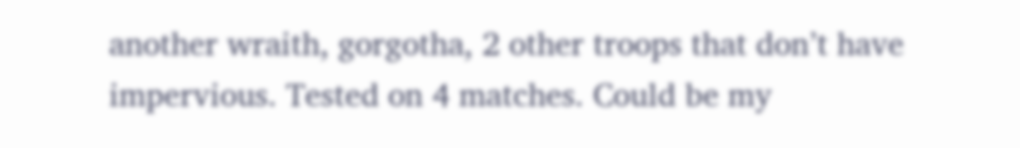another wraith, gorgotha, 2 other troops that don’t have impervious. Tested on 4 matches. Could be my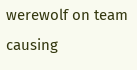werewolf on team causing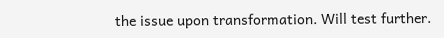the issue upon transformation. Will test further.